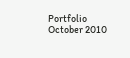Portfolio  October 2010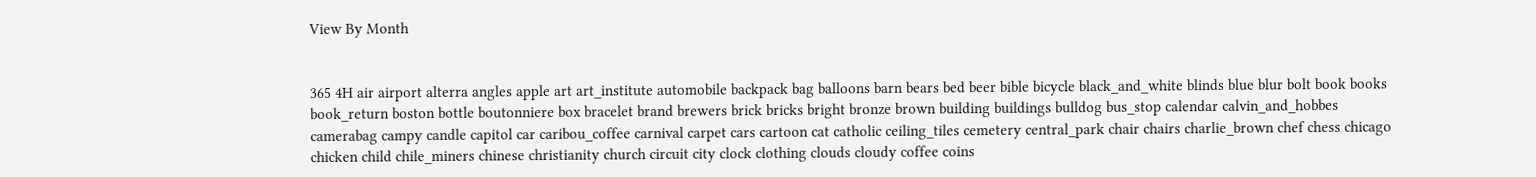View By Month


365 4H air airport alterra angles apple art art_institute automobile backpack bag balloons barn bears bed beer bible bicycle black_and_white blinds blue blur bolt book books book_return boston bottle boutonniere box bracelet brand brewers brick bricks bright bronze brown building buildings bulldog bus_stop calendar calvin_and_hobbes camerabag campy candle capitol car caribou_coffee carnival carpet cars cartoon cat catholic ceiling_tiles cemetery central_park chair chairs charlie_brown chef chess chicago chicken child chile_miners chinese christianity church circuit city clock clothing clouds cloudy coffee coins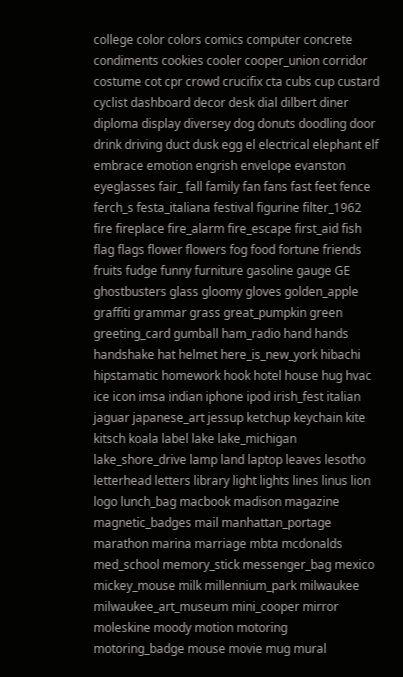college color colors comics computer concrete condiments cookies cooler cooper_union corridor costume cot cpr crowd crucifix cta cubs cup custard cyclist dashboard decor desk dial dilbert diner diploma display diversey dog donuts doodling door drink driving duct dusk egg el electrical elephant elf embrace emotion engrish envelope evanston eyeglasses fair_ fall family fan fans fast feet fence ferch_s festa_italiana festival figurine filter_1962 fire fireplace fire_alarm fire_escape first_aid fish flag flags flower flowers fog food fortune friends fruits fudge funny furniture gasoline gauge GE ghostbusters glass gloomy gloves golden_apple graffiti grammar grass great_pumpkin green greeting_card gumball ham_radio hand hands handshake hat helmet here_is_new_york hibachi hipstamatic homework hook hotel house hug hvac ice icon imsa indian iphone ipod irish_fest italian jaguar japanese_art jessup ketchup keychain kite kitsch koala label lake lake_michigan lake_shore_drive lamp land laptop leaves lesotho letterhead letters library light lights lines linus lion logo lunch_bag macbook madison magazine magnetic_badges mail manhattan_portage marathon marina marriage mbta mcdonalds med_school memory_stick messenger_bag mexico mickey_mouse milk millennium_park milwaukee milwaukee_art_museum mini_cooper mirror moleskine moody motion motoring motoring_badge mouse movie mug mural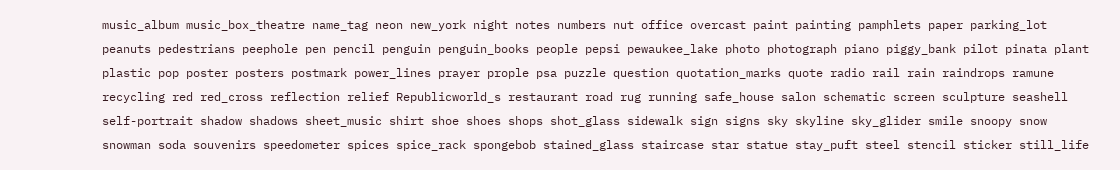music_album music_box_theatre name_tag neon new_york night notes numbers nut office overcast paint painting pamphlets paper parking_lot peanuts pedestrians peephole pen pencil penguin penguin_books people pepsi pewaukee_lake photo photograph piano piggy_bank pilot pinata plant plastic pop poster posters postmark power_lines prayer prople psa puzzle question quotation_marks quote radio rail rain raindrops ramune recycling red red_cross reflection relief Republicworld_s restaurant road rug running safe_house salon schematic screen sculpture seashell self-portrait shadow shadows sheet_music shirt shoe shoes shops shot_glass sidewalk sign signs sky skyline sky_glider smile snoopy snow snowman soda souvenirs speedometer spices spice_rack spongebob stained_glass staircase star statue stay_puft steel stencil sticker still_life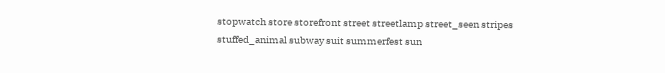stopwatch store storefront street streetlamp street_seen stripes stuffed_animal subway suit summerfest sun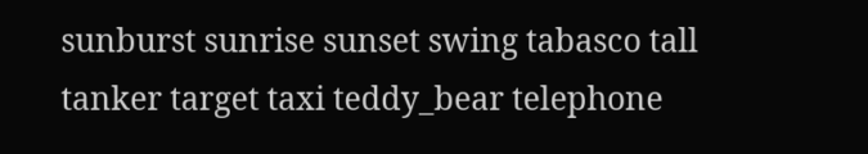sunburst sunrise sunset swing tabasco tall tanker target taxi teddy_bear telephone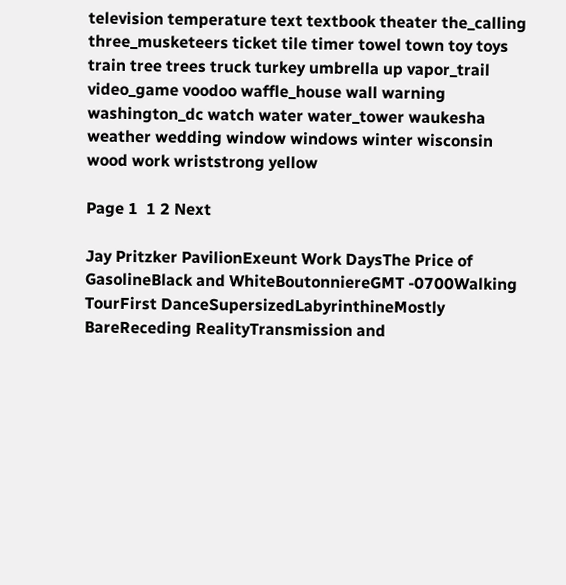television temperature text textbook theater the_calling three_musketeers ticket tile timer towel town toy toys train tree trees truck turkey umbrella up vapor_trail video_game voodoo waffle_house wall warning washington_dc watch water water_tower waukesha weather wedding window windows winter wisconsin wood work wriststrong yellow

Page 1  1 2 Next

Jay Pritzker PavilionExeunt Work DaysThe Price of GasolineBlack and WhiteBoutonniereGMT -0700Walking TourFirst DanceSupersizedLabyrinthineMostly BareReceding RealityTransmission and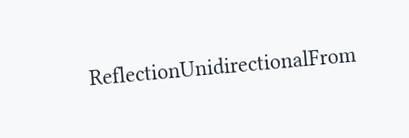ReflectionUnidirectionalFrom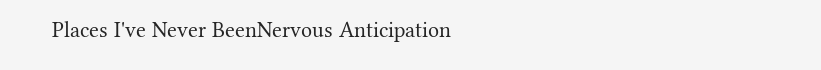Places I've Never BeenNervous Anticipation